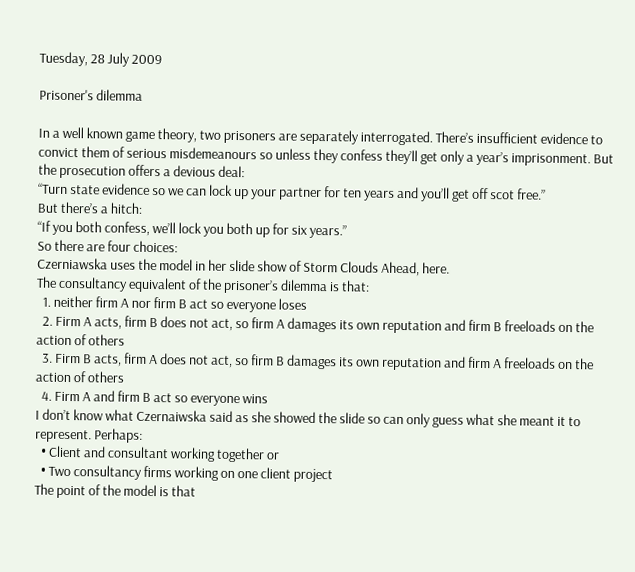Tuesday, 28 July 2009

Prisoner's dilemma

In a well known game theory, two prisoners are separately interrogated. There’s insufficient evidence to convict them of serious misdemeanours so unless they confess they’ll get only a year’s imprisonment. But the prosecution offers a devious deal:
“Turn state evidence so we can lock up your partner for ten years and you’ll get off scot free.”
But there’s a hitch:
“If you both confess, we’ll lock you both up for six years.”
So there are four choices:
Czerniawska uses the model in her slide show of Storm Clouds Ahead, here.
The consultancy equivalent of the prisoner’s dilemma is that:
  1. neither firm A nor firm B act so everyone loses
  2. Firm A acts, firm B does not act, so firm A damages its own reputation and firm B freeloads on the action of others
  3. Firm B acts, firm A does not act, so firm B damages its own reputation and firm A freeloads on the action of others
  4. Firm A and firm B act so everyone wins
I don’t know what Czernaiwska said as she showed the slide so can only guess what she meant it to represent. Perhaps:
  • Client and consultant working together or
  • Two consultancy firms working on one client project
The point of the model is that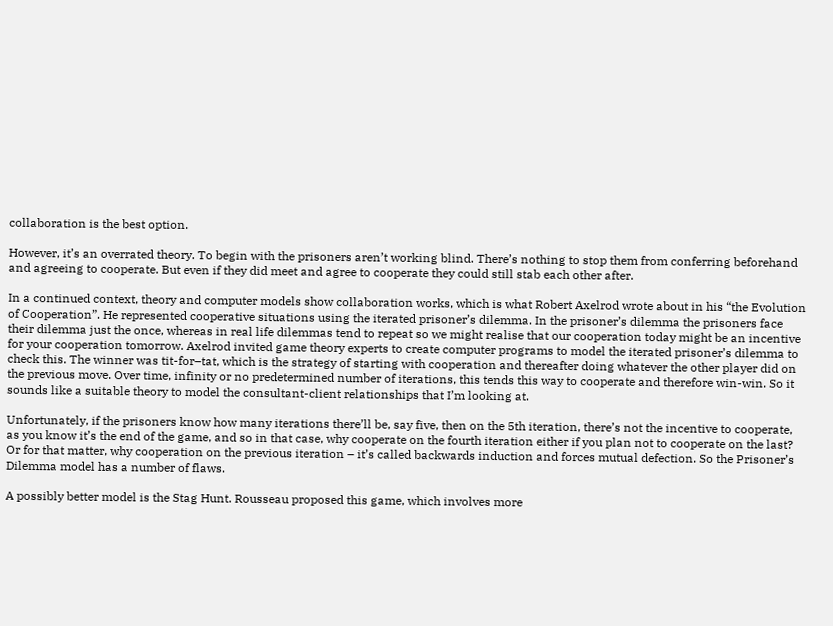collaboration is the best option.

However, it’s an overrated theory. To begin with the prisoners aren’t working blind. There’s nothing to stop them from conferring beforehand and agreeing to cooperate. But even if they did meet and agree to cooperate they could still stab each other after.

In a continued context, theory and computer models show collaboration works, which is what Robert Axelrod wrote about in his “the Evolution of Cooperation”. He represented cooperative situations using the iterated prisoner’s dilemma. In the prisoner’s dilemma the prisoners face their dilemma just the once, whereas in real life dilemmas tend to repeat so we might realise that our cooperation today might be an incentive for your cooperation tomorrow. Axelrod invited game theory experts to create computer programs to model the iterated prisoner’s dilemma to check this. The winner was tit-for–tat, which is the strategy of starting with cooperation and thereafter doing whatever the other player did on the previous move. Over time, infinity or no predetermined number of iterations, this tends this way to cooperate and therefore win-win. So it sounds like a suitable theory to model the consultant-client relationships that I’m looking at.

Unfortunately, if the prisoners know how many iterations there’ll be, say five, then on the 5th iteration, there’s not the incentive to cooperate, as you know it’s the end of the game, and so in that case, why cooperate on the fourth iteration either if you plan not to cooperate on the last? Or for that matter, why cooperation on the previous iteration – it’s called backwards induction and forces mutual defection. So the Prisoner’s Dilemma model has a number of flaws.

A possibly better model is the Stag Hunt. Rousseau proposed this game, which involves more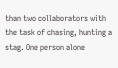than two collaborators with the task of chasing, hunting a stag. One person alone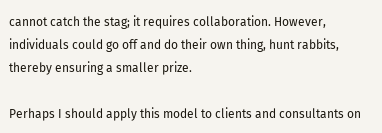cannot catch the stag; it requires collaboration. However, individuals could go off and do their own thing, hunt rabbits, thereby ensuring a smaller prize.

Perhaps I should apply this model to clients and consultants on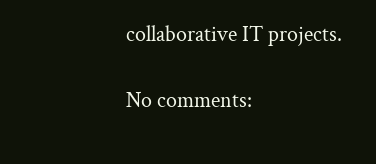collaborative IT projects.

No comments: